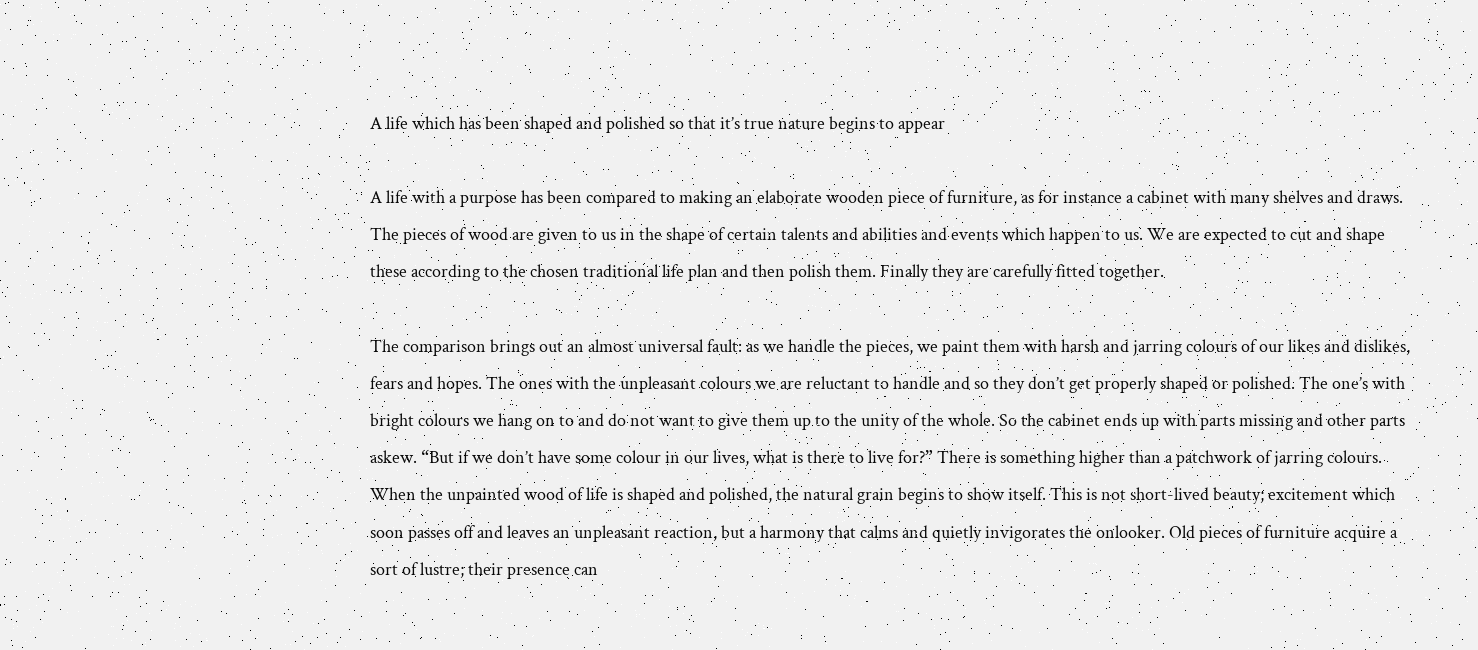A life which has been shaped and polished so that it’s true nature begins to appear

A life with a purpose has been compared to making an elaborate wooden piece of furniture, as for instance a cabinet with many shelves and draws. The pieces of wood are given to us in the shape of certain talents and abilities and events which happen to us. We are expected to cut and shape these according to the chosen traditional life plan and then polish them. Finally they are carefully fitted together.

The comparison brings out an almost universal fault: as we handle the pieces, we paint them with harsh and jarring colours of our likes and dislikes, fears and hopes. The ones with the unpleasant colours we are reluctant to handle and so they don’t get properly shaped or polished. The one’s with bright colours we hang on to and do not want to give them up to the unity of the whole. So the cabinet ends up with parts missing and other parts askew. “But if we don’t have some colour in our lives, what is there to live for?” There is something higher than a patchwork of jarring colours. When the unpainted wood of life is shaped and polished, the natural grain begins to show itself. This is not short-lived beauty; excitement which soon passes off and leaves an unpleasant reaction, but a harmony that calms and quietly invigorates the onlooker. Old pieces of furniture acquire a sort of lustre; their presence can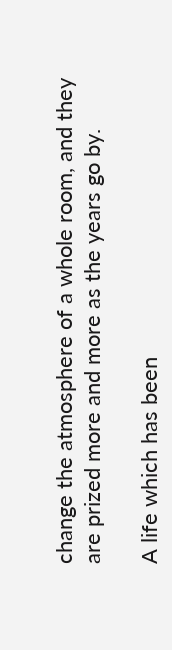change the atmosphere of a whole room, and they are prized more and more as the years go by.

A life which has been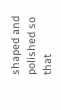shaped and polished so that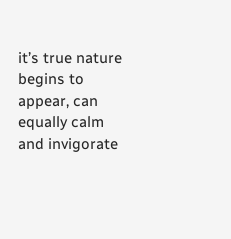it’s true nature begins to appear, can equally calm and invigorate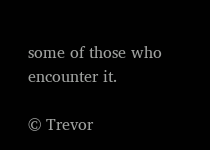some of those who encounter it.

© Trevor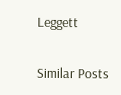Leggett

Similar Posts